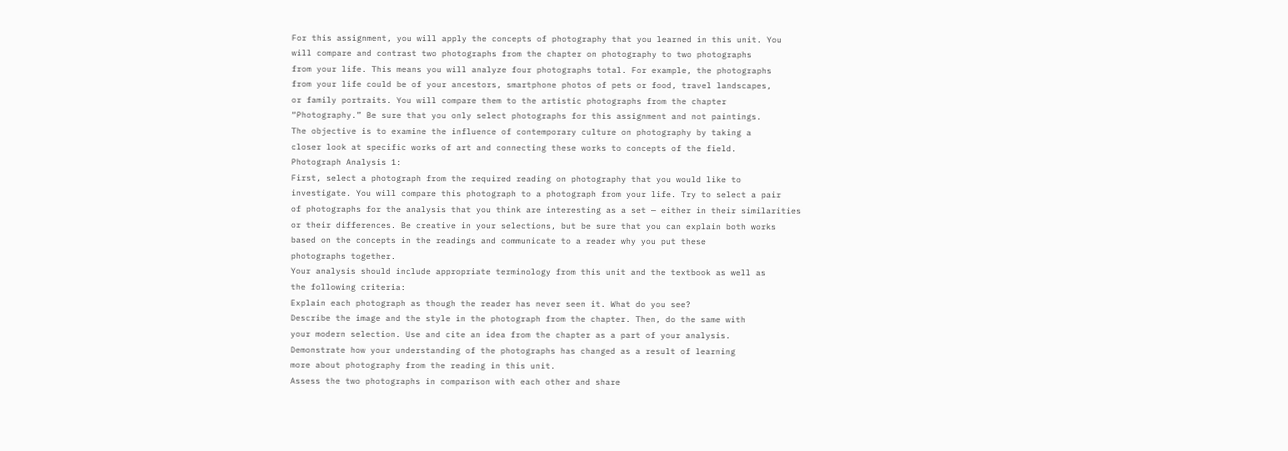For this assignment, you will apply the concepts of photography that you learned in this unit. You
will compare and contrast two photographs from the chapter on photography to two photographs
from your life. This means you will analyze four photographs total. For example, the photographs
from your life could be of your ancestors, smartphone photos of pets or food, travel landscapes,
or family portraits. You will compare them to the artistic photographs from the chapter
“Photography.” Be sure that you only select photographs for this assignment and not paintings.
The objective is to examine the influence of contemporary culture on photography by taking a
closer look at specific works of art and connecting these works to concepts of the field.
Photograph Analysis 1:
First, select a photograph from the required reading on photography that you would like to
investigate. You will compare this photograph to a photograph from your life. Try to select a pair
of photographs for the analysis that you think are interesting as a set — either in their similarities
or their differences. Be creative in your selections, but be sure that you can explain both works
based on the concepts in the readings and communicate to a reader why you put these
photographs together.
Your analysis should include appropriate terminology from this unit and the textbook as well as
the following criteria:
Explain each photograph as though the reader has never seen it. What do you see?
Describe the image and the style in the photograph from the chapter. Then, do the same with
your modern selection. Use and cite an idea from the chapter as a part of your analysis.
Demonstrate how your understanding of the photographs has changed as a result of learning
more about photography from the reading in this unit.
Assess the two photographs in comparison with each other and share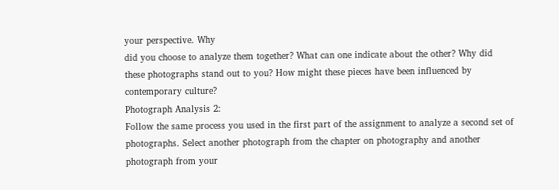your perspective. Why
did you choose to analyze them together? What can one indicate about the other? Why did
these photographs stand out to you? How might these pieces have been influenced by
contemporary culture?
Photograph Analysis 2:
Follow the same process you used in the first part of the assignment to analyze a second set of
photographs. Select another photograph from the chapter on photography and another
photograph from your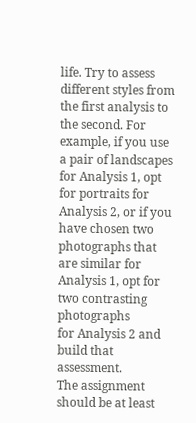life. Try to assess different styles from the first analysis to the second. For
example, if you use a pair of landscapes for Analysis 1, opt for portraits for Analysis 2, or if you
have chosen two photographs that are similar for Analysis 1, opt for two contrasting photographs
for Analysis 2 and build that assessment.
The assignment should be at least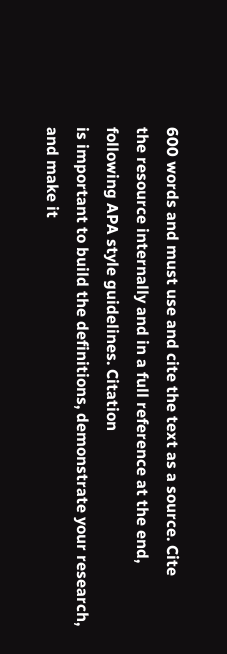600 words and must use and cite the text as a source. Cite
the resource internally and in a full reference at the end, following APA style guidelines. Citation
is important to build the definitions, demonstrate your research, and make it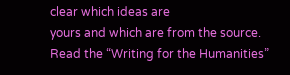clear which ideas are
yours and which are from the source. Read the “Writing for the Humanities”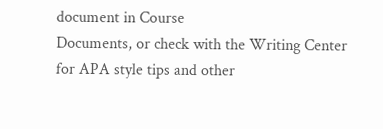document in Course
Documents, or check with the Writing Center for APA style tips and other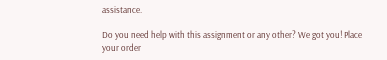assistance.

Do you need help with this assignment or any other? We got you! Place your order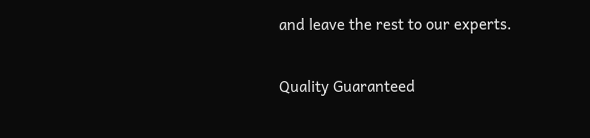and leave the rest to our experts.

Quality Guaranteed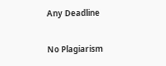Any Deadline

No Plagiarism